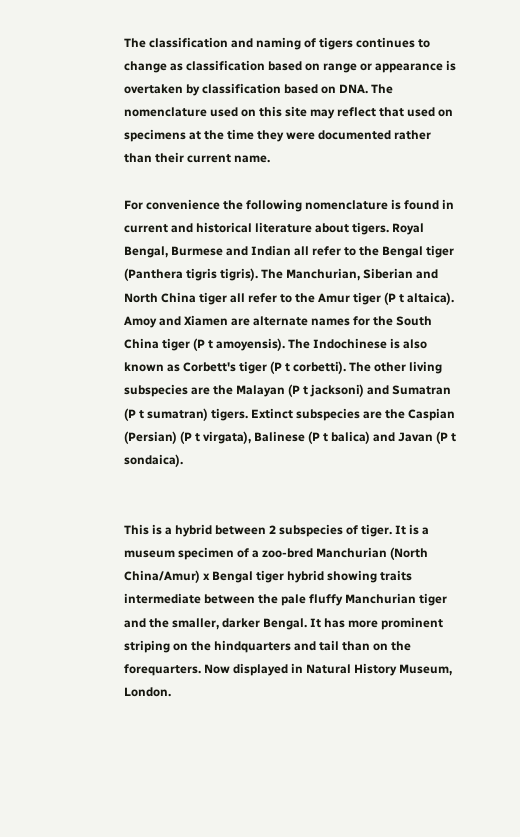The classification and naming of tigers continues to change as classification based on range or appearance is overtaken by classification based on DNA. The nomenclature used on this site may reflect that used on specimens at the time they were documented rather than their current name.

For convenience the following nomenclature is found in current and historical literature about tigers. Royal Bengal, Burmese and Indian all refer to the Bengal tiger (Panthera tigris tigris). The Manchurian, Siberian and North China tiger all refer to the Amur tiger (P t altaica). Amoy and Xiamen are alternate names for the South China tiger (P t amoyensis). The Indochinese is also known as Corbett's tiger (P t corbetti). The other living subspecies are the Malayan (P t jacksoni) and Sumatran (P t sumatran) tigers. Extinct subspecies are the Caspian (Persian) (P t virgata), Balinese (P t balica) and Javan (P t sondaica).


This is a hybrid between 2 subspecies of tiger. It is a museum specimen of a zoo-bred Manchurian (North China/Amur) x Bengal tiger hybrid showing traits intermediate between the pale fluffy Manchurian tiger and the smaller, darker Bengal. It has more prominent striping on the hindquarters and tail than on the forequarters. Now displayed in Natural History Museum, London.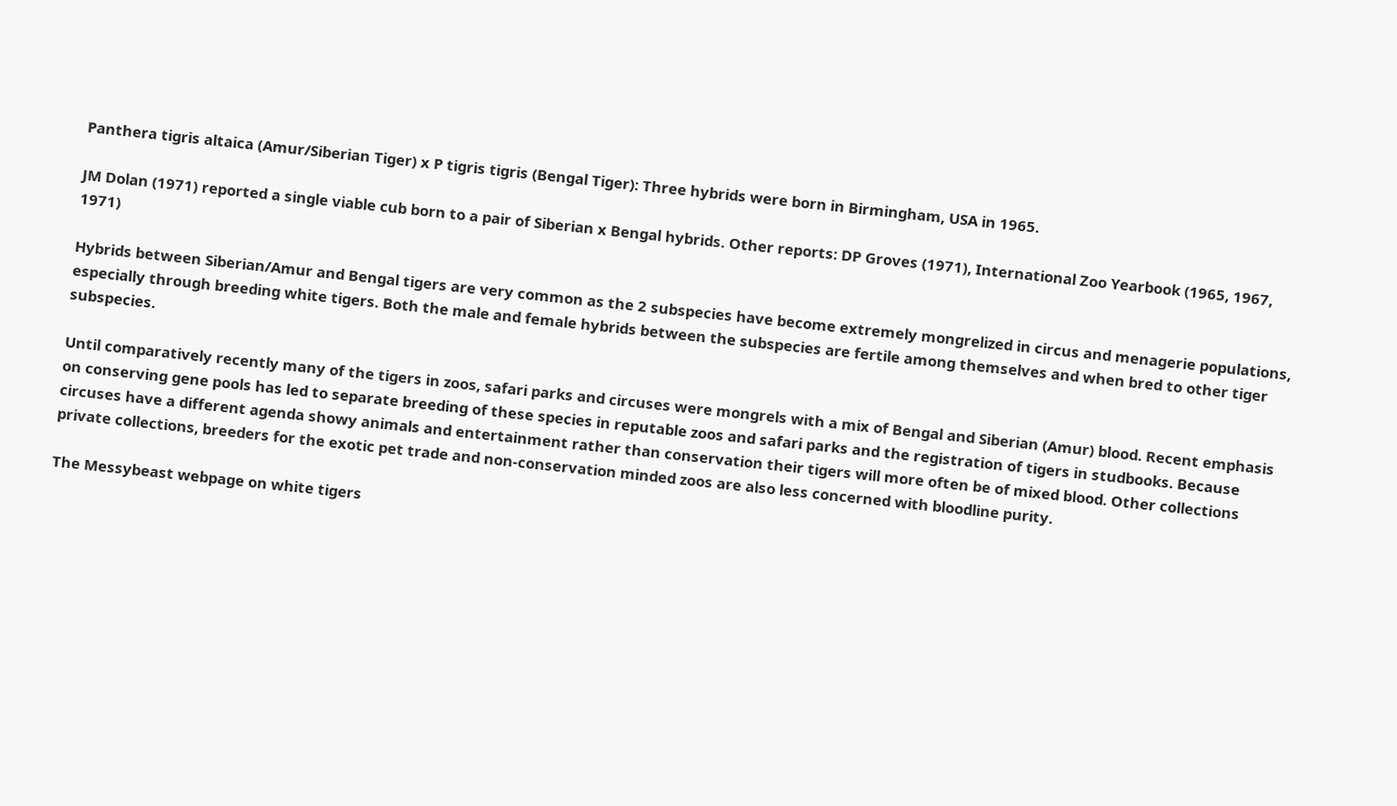Panthera tigris altaica (Amur/Siberian Tiger) x P tigris tigris (Bengal Tiger): Three hybrids were born in Birmingham, USA in 1965.

JM Dolan (1971) reported a single viable cub born to a pair of Siberian x Bengal hybrids. Other reports: DP Groves (1971), International Zoo Yearbook (1965, 1967, 1971)

Hybrids between Siberian/Amur and Bengal tigers are very common as the 2 subspecies have become extremely mongrelized in circus and menagerie populations, especially through breeding white tigers. Both the male and female hybrids between the subspecies are fertile among themselves and when bred to other tiger subspecies.

Until comparatively recently many of the tigers in zoos, safari parks and circuses were mongrels with a mix of Bengal and Siberian (Amur) blood. Recent emphasis on conserving gene pools has led to separate breeding of these species in reputable zoos and safari parks and the registration of tigers in studbooks. Because circuses have a different agenda showy animals and entertainment rather than conservation their tigers will more often be of mixed blood. Other collections private collections, breeders for the exotic pet trade and non-conservation minded zoos are also less concerned with bloodline purity.

The Messybeast webpage on white tigers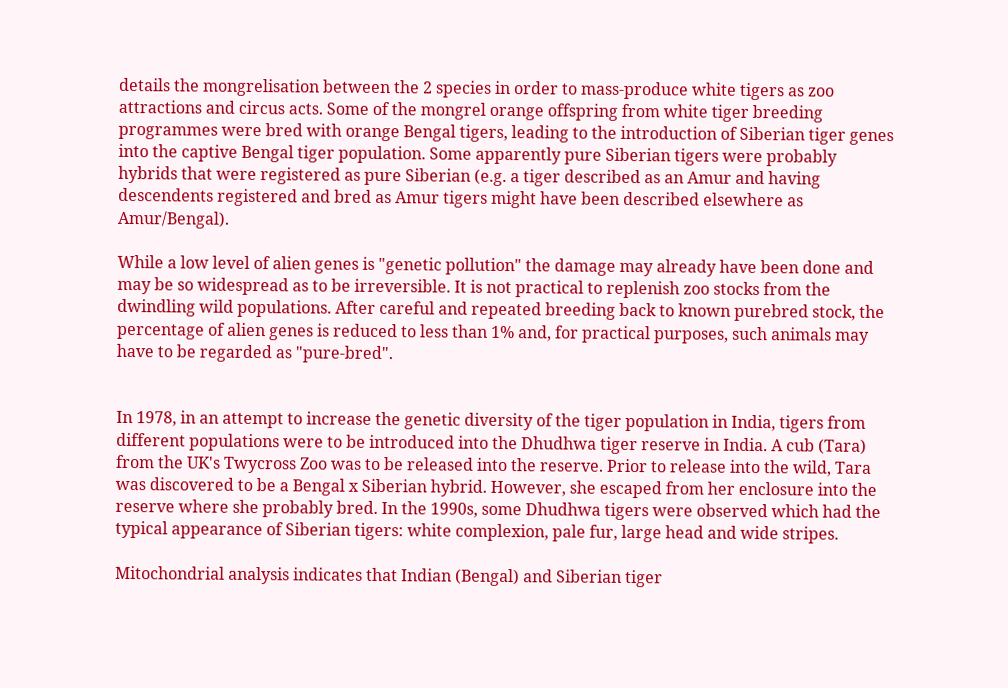details the mongrelisation between the 2 species in order to mass-produce white tigers as zoo attractions and circus acts. Some of the mongrel orange offspring from white tiger breeding programmes were bred with orange Bengal tigers, leading to the introduction of Siberian tiger genes into the captive Bengal tiger population. Some apparently pure Siberian tigers were probably hybrids that were registered as pure Siberian (e.g. a tiger described as an Amur and having descendents registered and bred as Amur tigers might have been described elsewhere as Amur/Bengal).

While a low level of alien genes is "genetic pollution" the damage may already have been done and may be so widespread as to be irreversible. It is not practical to replenish zoo stocks from the dwindling wild populations. After careful and repeated breeding back to known purebred stock, the percentage of alien genes is reduced to less than 1% and, for practical purposes, such animals may have to be regarded as "pure-bred".


In 1978, in an attempt to increase the genetic diversity of the tiger population in India, tigers from different populations were to be introduced into the Dhudhwa tiger reserve in India. A cub (Tara) from the UK's Twycross Zoo was to be released into the reserve. Prior to release into the wild, Tara was discovered to be a Bengal x Siberian hybrid. However, she escaped from her enclosure into the reserve where she probably bred. In the 1990s, some Dhudhwa tigers were observed which had the typical appearance of Siberian tigers: white complexion, pale fur, large head and wide stripes.

Mitochondrial analysis indicates that Indian (Bengal) and Siberian tiger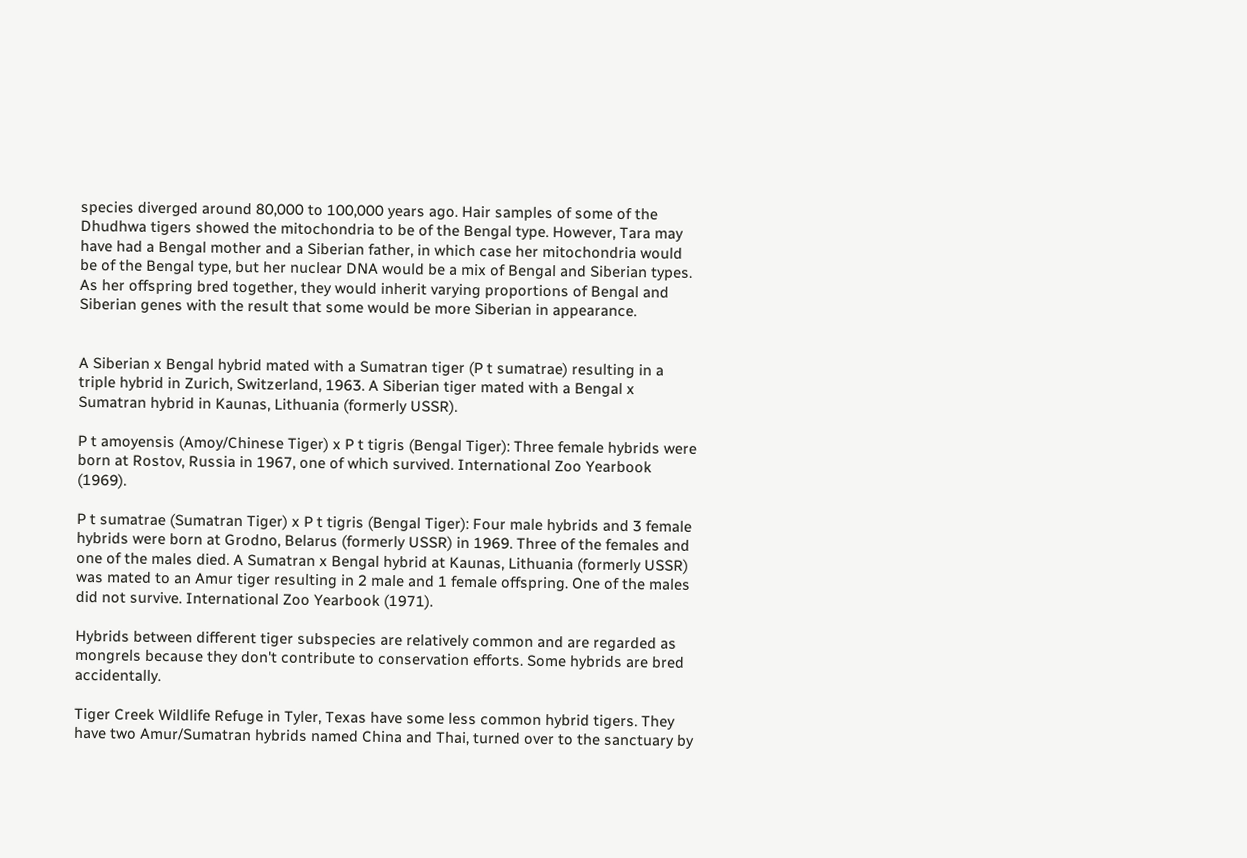species diverged around 80,000 to 100,000 years ago. Hair samples of some of the Dhudhwa tigers showed the mitochondria to be of the Bengal type. However, Tara may have had a Bengal mother and a Siberian father, in which case her mitochondria would be of the Bengal type, but her nuclear DNA would be a mix of Bengal and Siberian types. As her offspring bred together, they would inherit varying proportions of Bengal and Siberian genes with the result that some would be more Siberian in appearance.


A Siberian x Bengal hybrid mated with a Sumatran tiger (P t sumatrae) resulting in a triple hybrid in Zurich, Switzerland, 1963. A Siberian tiger mated with a Bengal x Sumatran hybrid in Kaunas, Lithuania (formerly USSR).

P t amoyensis (Amoy/Chinese Tiger) x P t tigris (Bengal Tiger): Three female hybrids were born at Rostov, Russia in 1967, one of which survived. International Zoo Yearbook (1969).

P t sumatrae (Sumatran Tiger) x P t tigris (Bengal Tiger): Four male hybrids and 3 female hybrids were born at Grodno, Belarus (formerly USSR) in 1969. Three of the females and one of the males died. A Sumatran x Bengal hybrid at Kaunas, Lithuania (formerly USSR) was mated to an Amur tiger resulting in 2 male and 1 female offspring. One of the males did not survive. International Zoo Yearbook (1971).

Hybrids between different tiger subspecies are relatively common and are regarded as mongrels because they don't contribute to conservation efforts. Some hybrids are bred accidentally.

Tiger Creek Wildlife Refuge in Tyler, Texas have some less common hybrid tigers. They have two Amur/Sumatran hybrids named China and Thai, turned over to the sanctuary by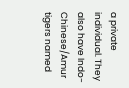a private individual. They also have Indo-Chinese/Amur tigers named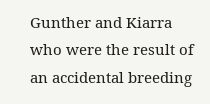Gunther and Kiarra who were the result of an accidental breeding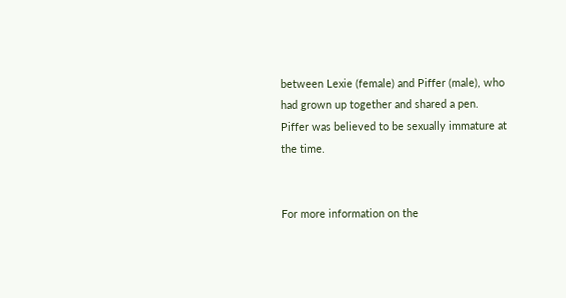between Lexie (female) and Piffer (male), who had grown up together and shared a pen. Piffer was believed to be sexually immature at the time.


For more information on the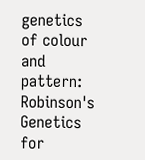genetics of colour and pattern:
Robinson's Genetics for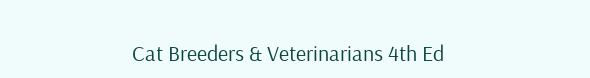Cat Breeders & Veterinarians 4th Ed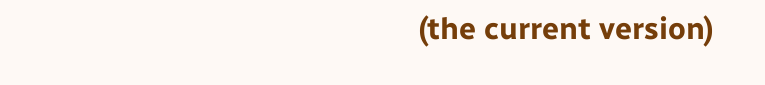(the current version)